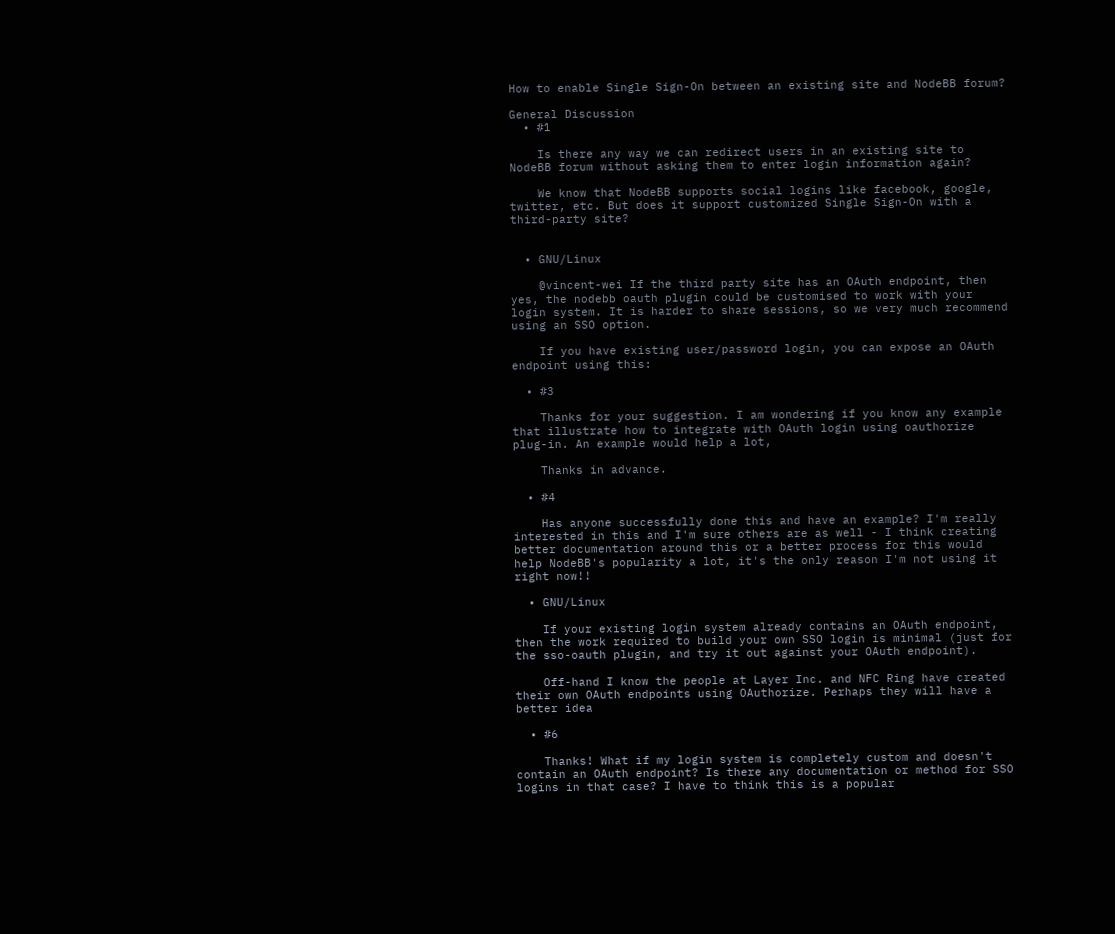How to enable Single Sign-On between an existing site and NodeBB forum?

General Discussion
  • #1

    Is there any way we can redirect users in an existing site to NodeBB forum without asking them to enter login information again?

    We know that NodeBB supports social logins like facebook, google, twitter, etc. But does it support customized Single Sign-On with a third-party site?


  • GNU/Linux

    @vincent-wei If the third party site has an OAuth endpoint, then yes, the nodebb oauth plugin could be customised to work with your login system. It is harder to share sessions, so we very much recommend using an SSO option.

    If you have existing user/password login, you can expose an OAuth endpoint using this:

  • #3

    Thanks for your suggestion. I am wondering if you know any example that illustrate how to integrate with OAuth login using oauthorize plug-in. An example would help a lot,

    Thanks in advance.

  • #4

    Has anyone successfully done this and have an example? I'm really interested in this and I'm sure others are as well - I think creating better documentation around this or a better process for this would help NodeBB's popularity a lot, it's the only reason I'm not using it right now!!

  • GNU/Linux

    If your existing login system already contains an OAuth endpoint, then the work required to build your own SSO login is minimal (just for the sso-oauth plugin, and try it out against your OAuth endpoint).

    Off-hand I know the people at Layer Inc. and NFC Ring have created their own OAuth endpoints using OAuthorize. Perhaps they will have a better idea

  • #6

    Thanks! What if my login system is completely custom and doesn't contain an OAuth endpoint? Is there any documentation or method for SSO logins in that case? I have to think this is a popular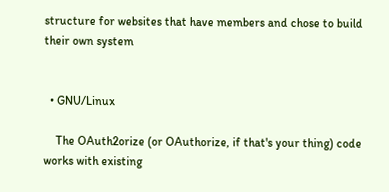structure for websites that have members and chose to build their own system


  • GNU/Linux

    The OAuth2orize (or OAuthorize, if that's your thing) code works with existing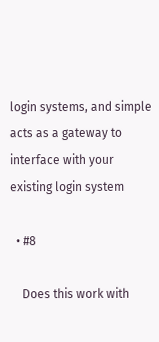login systems, and simple acts as a gateway to interface with your existing login system

  • #8

    Does this work with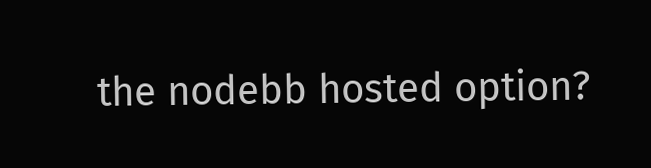the nodebb hosted option?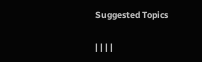Suggested Topics

| | | |